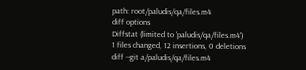path: root/paludis/qa/files.m4
diff options
Diffstat (limited to 'paludis/qa/files.m4')
1 files changed, 12 insertions, 0 deletions
diff --git a/paludis/qa/files.m4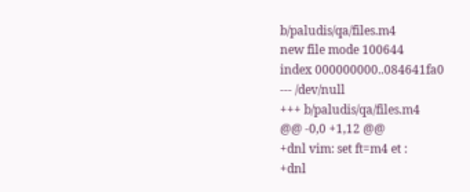b/paludis/qa/files.m4
new file mode 100644
index 000000000..084641fa0
--- /dev/null
+++ b/paludis/qa/files.m4
@@ -0,0 +1,12 @@
+dnl vim: set ft=m4 et :
+dnl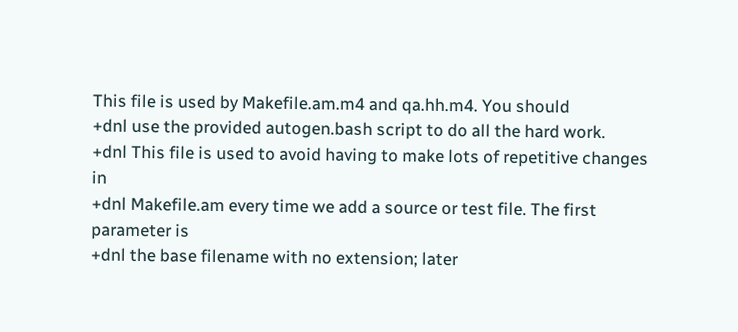This file is used by Makefile.am.m4 and qa.hh.m4. You should
+dnl use the provided autogen.bash script to do all the hard work.
+dnl This file is used to avoid having to make lots of repetitive changes in
+dnl Makefile.am every time we add a source or test file. The first parameter is
+dnl the base filename with no extension; later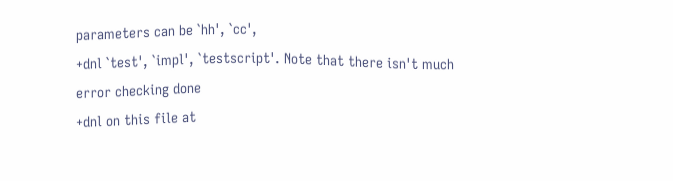parameters can be `hh', `cc',
+dnl `test', `impl', `testscript'. Note that there isn't much error checking done
+dnl on this file at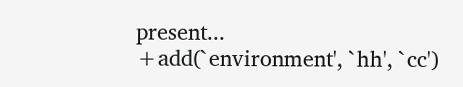present...
+add(`environment', `hh', `cc')